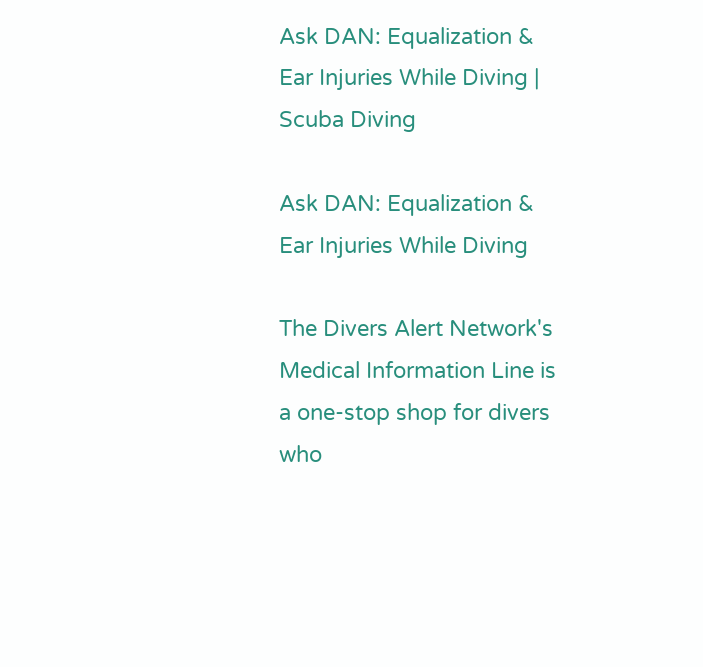Ask DAN: Equalization & Ear Injuries While Diving | Scuba Diving

Ask DAN: Equalization & Ear Injuries While Diving

The Divers Alert Network's Medical Information Line is a one-stop shop for divers who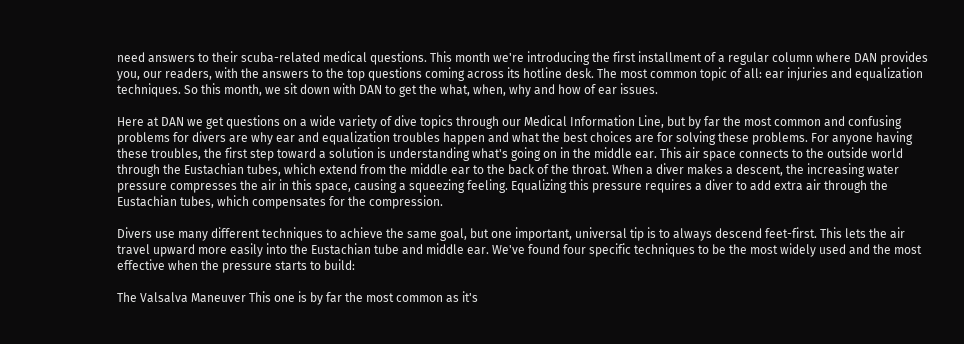need answers to their scuba-related medical questions. This month we're introducing the first installment of a regular column where DAN provides you, our readers, with the answers to the top questions coming across its hotline desk. The most common topic of all: ear injuries and equalization techniques. So this month, we sit down with DAN to get the what, when, why and how of ear issues.

Here at DAN we get questions on a wide variety of dive topics through our Medical Information Line, but by far the most common and confusing problems for divers are why ear and equalization troubles happen and what the best choices are for solving these problems. For anyone having these troubles, the first step toward a solution is understanding what's going on in the middle ear. This air space connects to the outside world through the Eustachian tubes, which extend from the middle ear to the back of the throat. When a diver makes a descent, the increasing water pressure compresses the air in this space, causing a squeezing feeling. Equalizing this pressure requires a diver to add extra air through the Eustachian tubes, which compensates for the compression.

Divers use many different techniques to achieve the same goal, but one important, universal tip is to always descend feet-first. This lets the air travel upward more easily into the Eustachian tube and middle ear. We've found four specific techniques to be the most widely used and the most effective when the pressure starts to build:

The Valsalva Maneuver This one is by far the most common as it's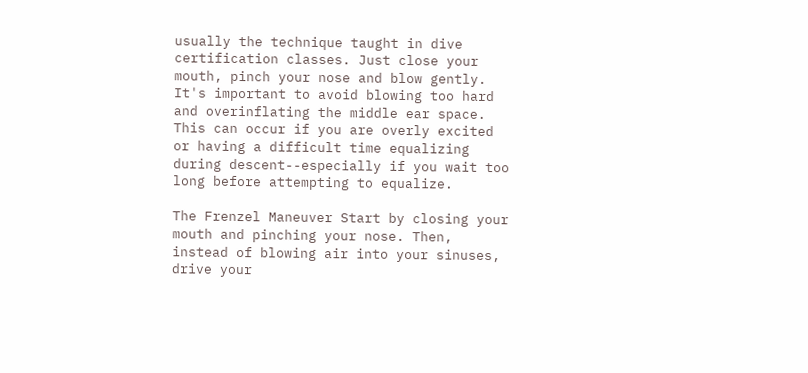usually the technique taught in dive certification classes. Just close your mouth, pinch your nose and blow gently. It's important to avoid blowing too hard and overinflating the middle ear space. This can occur if you are overly excited or having a difficult time equalizing during descent--especially if you wait too long before attempting to equalize.

The Frenzel Maneuver Start by closing your mouth and pinching your nose. Then, instead of blowing air into your sinuses, drive your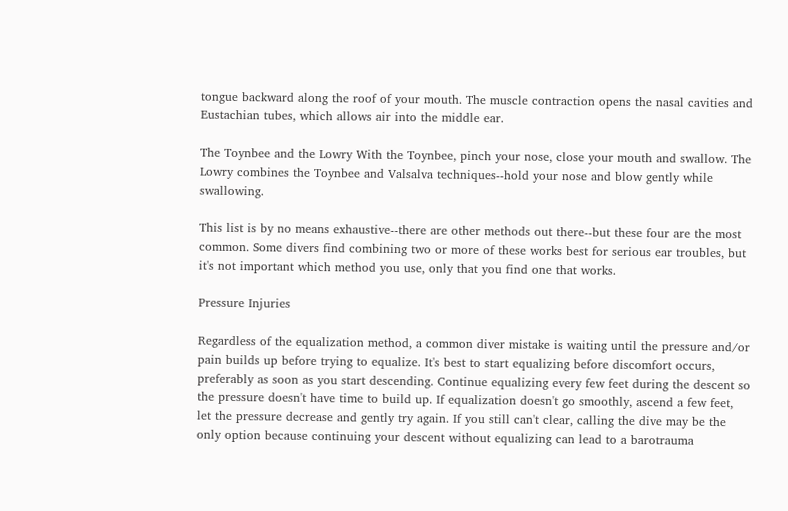tongue backward along the roof of your mouth. The muscle contraction opens the nasal cavities and Eustachian tubes, which allows air into the middle ear.

The Toynbee and the Lowry With the Toynbee, pinch your nose, close your mouth and swallow. The Lowry combines the Toynbee and Valsalva techniques--hold your nose and blow gently while swallowing.

This list is by no means exhaustive--there are other methods out there--but these four are the most common. Some divers find combining two or more of these works best for serious ear troubles, but it's not important which method you use, only that you find one that works.

Pressure Injuries

Regardless of the equalization method, a common diver mistake is waiting until the pressure and/or pain builds up before trying to equalize. It's best to start equalizing before discomfort occurs, preferably as soon as you start descending. Continue equalizing every few feet during the descent so the pressure doesn't have time to build up. If equalization doesn't go smoothly, ascend a few feet, let the pressure decrease and gently try again. If you still can't clear, calling the dive may be the only option because continuing your descent without equalizing can lead to a barotrauma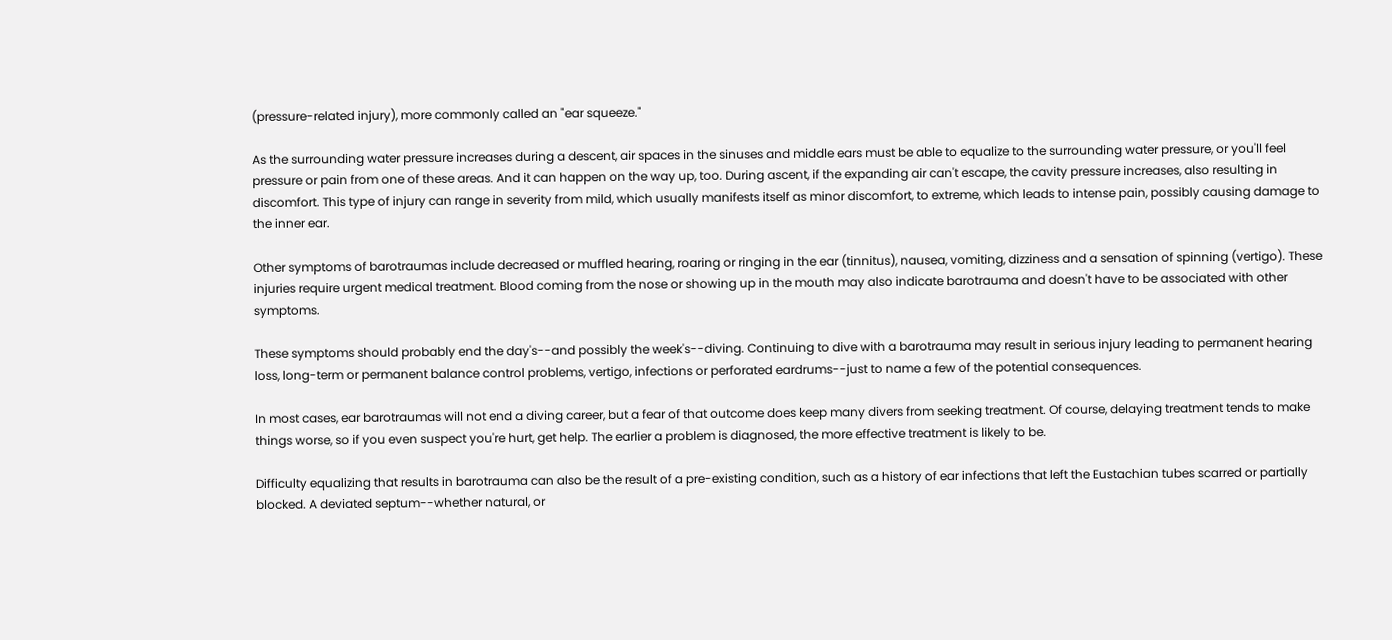(pressure-related injury), more commonly called an "ear squeeze."

As the surrounding water pressure increases during a descent, air spaces in the sinuses and middle ears must be able to equalize to the surrounding water pressure, or you'll feel pressure or pain from one of these areas. And it can happen on the way up, too. During ascent, if the expanding air can't escape, the cavity pressure increases, also resulting in discomfort. This type of injury can range in severity from mild, which usually manifests itself as minor discomfort, to extreme, which leads to intense pain, possibly causing damage to the inner ear.

Other symptoms of barotraumas include decreased or muffled hearing, roaring or ringing in the ear (tinnitus), nausea, vomiting, dizziness and a sensation of spinning (vertigo). These injuries require urgent medical treatment. Blood coming from the nose or showing up in the mouth may also indicate barotrauma and doesn't have to be associated with other symptoms.

These symptoms should probably end the day's--and possibly the week's--diving. Continuing to dive with a barotrauma may result in serious injury leading to permanent hearing loss, long-term or permanent balance control problems, vertigo, infections or perforated eardrums--just to name a few of the potential consequences.

In most cases, ear barotraumas will not end a diving career, but a fear of that outcome does keep many divers from seeking treatment. Of course, delaying treatment tends to make things worse, so if you even suspect you're hurt, get help. The earlier a problem is diagnosed, the more effective treatment is likely to be.

Difficulty equalizing that results in barotrauma can also be the result of a pre-existing condition, such as a history of ear infections that left the Eustachian tubes scarred or partially blocked. A deviated septum--whether natural, or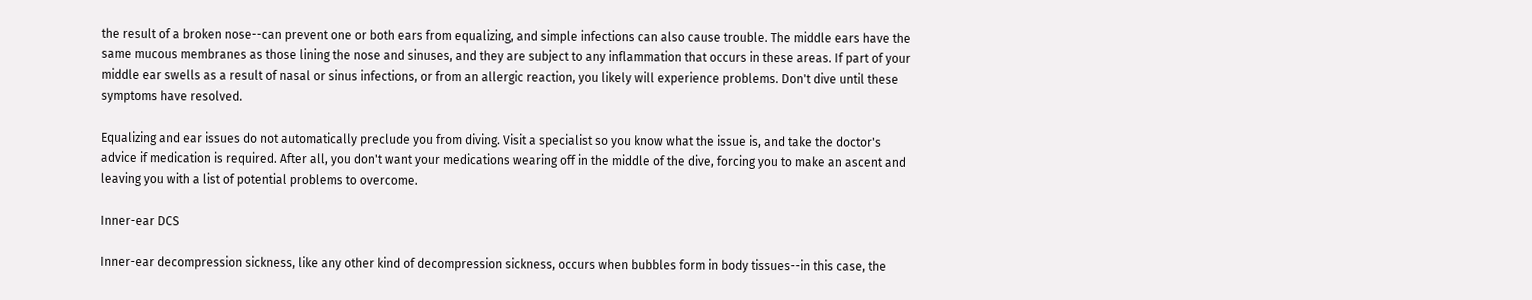the result of a broken nose--can prevent one or both ears from equalizing, and simple infections can also cause trouble. The middle ears have the same mucous membranes as those lining the nose and sinuses, and they are subject to any inflammation that occurs in these areas. If part of your middle ear swells as a result of nasal or sinus infections, or from an allergic reaction, you likely will experience problems. Don't dive until these symptoms have resolved.

Equalizing and ear issues do not automatically preclude you from diving. Visit a specialist so you know what the issue is, and take the doctor's advice if medication is required. After all, you don't want your medications wearing off in the middle of the dive, forcing you to make an ascent and leaving you with a list of potential problems to overcome.

Inner-ear DCS

Inner-ear decompression sickness, like any other kind of decompression sickness, occurs when bubbles form in body tissues--in this case, the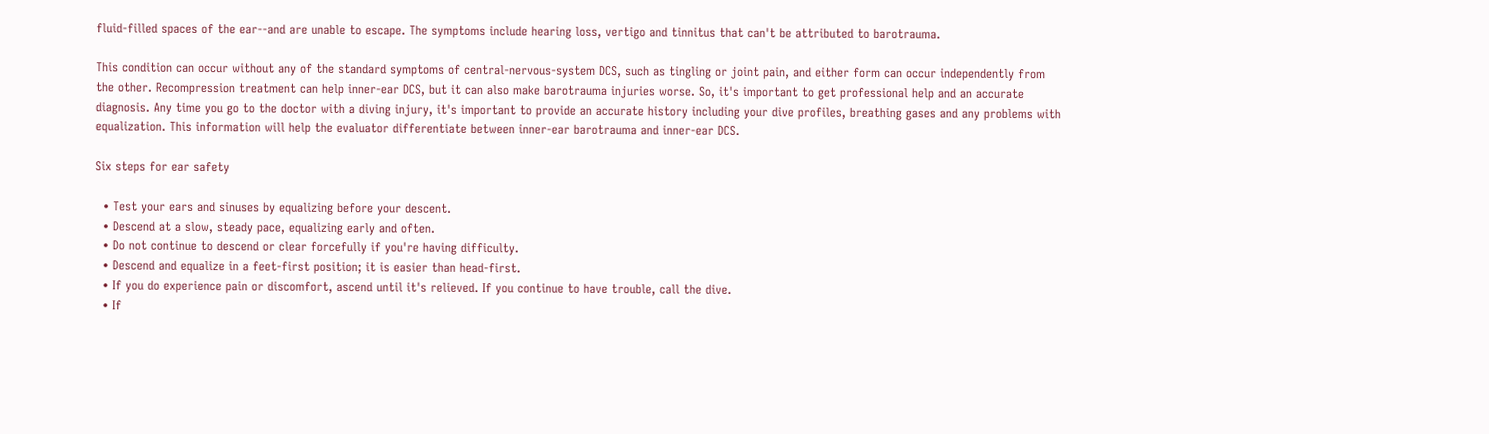fluid-filled spaces of the ear--and are unable to escape. The symptoms include hearing loss, vertigo and tinnitus that can't be attributed to barotrauma.

This condition can occur without any of the standard symptoms of central-nervous-system DCS, such as tingling or joint pain, and either form can occur independently from the other. Recompression treatment can help inner-ear DCS, but it can also make barotrauma injuries worse. So, it's important to get professional help and an accurate diagnosis. Any time you go to the doctor with a diving injury, it's important to provide an accurate history including your dive profiles, breathing gases and any problems with equalization. This information will help the evaluator differentiate between inner-ear barotrauma and inner-ear DCS.

Six steps for ear safety

  • Test your ears and sinuses by equalizing before your descent.
  • Descend at a slow, steady pace, equalizing early and often.
  • Do not continue to descend or clear forcefully if you're having difficulty.
  • Descend and equalize in a feet-first position; it is easier than head-first.
  • If you do experience pain or discomfort, ascend until it's relieved. If you continue to have trouble, call the dive.
  • If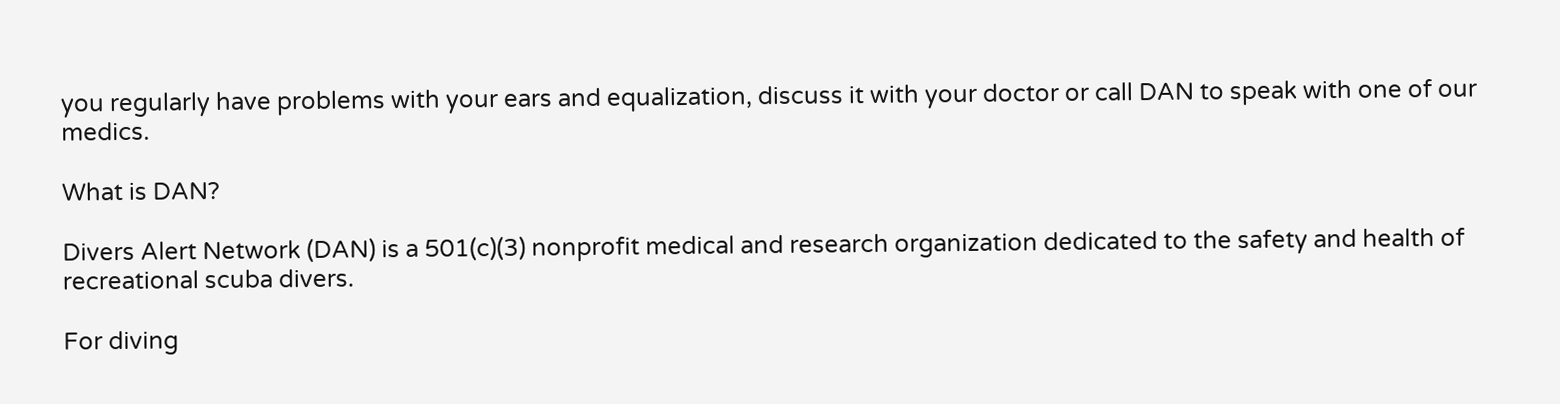you regularly have problems with your ears and equalization, discuss it with your doctor or call DAN to speak with one of our medics.

What is DAN?

Divers Alert Network (DAN) is a 501(c)(3) nonprofit medical and research organization dedicated to the safety and health of recreational scuba divers.

For diving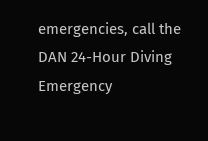emergencies, call the DAN 24-Hour Diving Emergency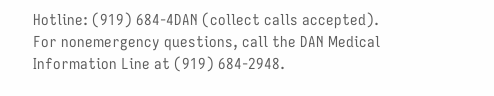Hotline: (919) 684-4DAN (collect calls accepted).
For nonemergency questions, call the DAN Medical Information Line at (919) 684-2948.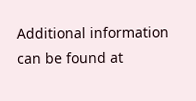Additional information can be found at